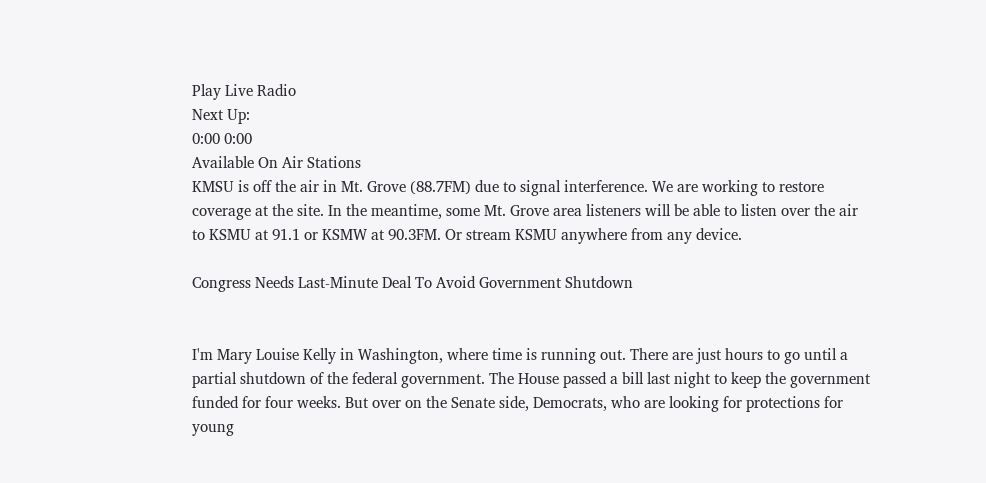Play Live Radio
Next Up:
0:00 0:00
Available On Air Stations
KMSU is off the air in Mt. Grove (88.7FM) due to signal interference. We are working to restore coverage at the site. In the meantime, some Mt. Grove area listeners will be able to listen over the air to KSMU at 91.1 or KSMW at 90.3FM. Or stream KSMU anywhere from any device.

Congress Needs Last-Minute Deal To Avoid Government Shutdown


I'm Mary Louise Kelly in Washington, where time is running out. There are just hours to go until a partial shutdown of the federal government. The House passed a bill last night to keep the government funded for four weeks. But over on the Senate side, Democrats, who are looking for protections for young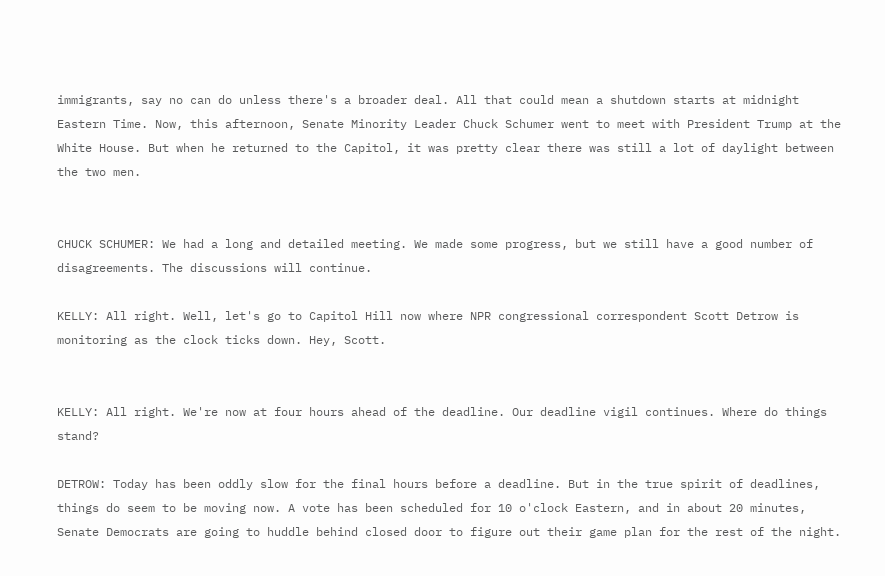immigrants, say no can do unless there's a broader deal. All that could mean a shutdown starts at midnight Eastern Time. Now, this afternoon, Senate Minority Leader Chuck Schumer went to meet with President Trump at the White House. But when he returned to the Capitol, it was pretty clear there was still a lot of daylight between the two men.


CHUCK SCHUMER: We had a long and detailed meeting. We made some progress, but we still have a good number of disagreements. The discussions will continue.

KELLY: All right. Well, let's go to Capitol Hill now where NPR congressional correspondent Scott Detrow is monitoring as the clock ticks down. Hey, Scott.


KELLY: All right. We're now at four hours ahead of the deadline. Our deadline vigil continues. Where do things stand?

DETROW: Today has been oddly slow for the final hours before a deadline. But in the true spirit of deadlines, things do seem to be moving now. A vote has been scheduled for 10 o'clock Eastern, and in about 20 minutes, Senate Democrats are going to huddle behind closed door to figure out their game plan for the rest of the night.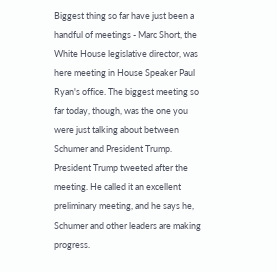Biggest thing so far have just been a handful of meetings - Marc Short, the White House legislative director, was here meeting in House Speaker Paul Ryan's office. The biggest meeting so far today, though, was the one you were just talking about between Schumer and President Trump. President Trump tweeted after the meeting. He called it an excellent preliminary meeting, and he says he, Schumer and other leaders are making progress.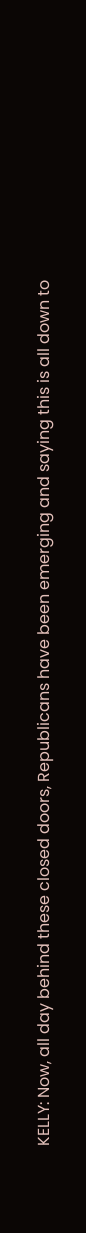KELLY: Now, all day behind these closed doors, Republicans have been emerging and saying this is all down to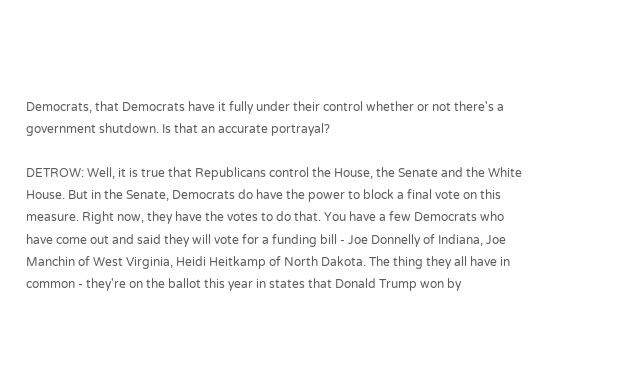Democrats, that Democrats have it fully under their control whether or not there's a government shutdown. Is that an accurate portrayal?

DETROW: Well, it is true that Republicans control the House, the Senate and the White House. But in the Senate, Democrats do have the power to block a final vote on this measure. Right now, they have the votes to do that. You have a few Democrats who have come out and said they will vote for a funding bill - Joe Donnelly of Indiana, Joe Manchin of West Virginia, Heidi Heitkamp of North Dakota. The thing they all have in common - they're on the ballot this year in states that Donald Trump won by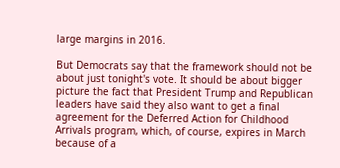large margins in 2016.

But Democrats say that the framework should not be about just tonight's vote. It should be about bigger picture the fact that President Trump and Republican leaders have said they also want to get a final agreement for the Deferred Action for Childhood Arrivals program, which, of course, expires in March because of a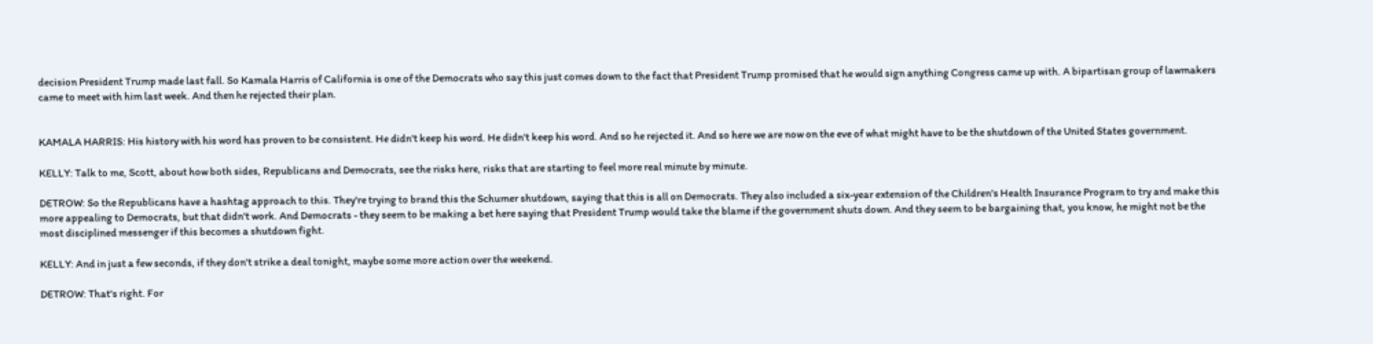decision President Trump made last fall. So Kamala Harris of California is one of the Democrats who say this just comes down to the fact that President Trump promised that he would sign anything Congress came up with. A bipartisan group of lawmakers came to meet with him last week. And then he rejected their plan.


KAMALA HARRIS: His history with his word has proven to be consistent. He didn't keep his word. He didn't keep his word. And so he rejected it. And so here we are now on the eve of what might have to be the shutdown of the United States government.

KELLY: Talk to me, Scott, about how both sides, Republicans and Democrats, see the risks here, risks that are starting to feel more real minute by minute.

DETROW: So the Republicans have a hashtag approach to this. They're trying to brand this the Schumer shutdown, saying that this is all on Democrats. They also included a six-year extension of the Children's Health Insurance Program to try and make this more appealing to Democrats, but that didn't work. And Democrats - they seem to be making a bet here saying that President Trump would take the blame if the government shuts down. And they seem to be bargaining that, you know, he might not be the most disciplined messenger if this becomes a shutdown fight.

KELLY: And in just a few seconds, if they don't strike a deal tonight, maybe some more action over the weekend.

DETROW: That's right. For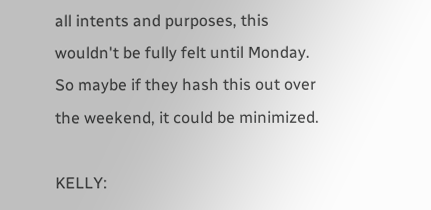all intents and purposes, this wouldn't be fully felt until Monday. So maybe if they hash this out over the weekend, it could be minimized.

KELLY: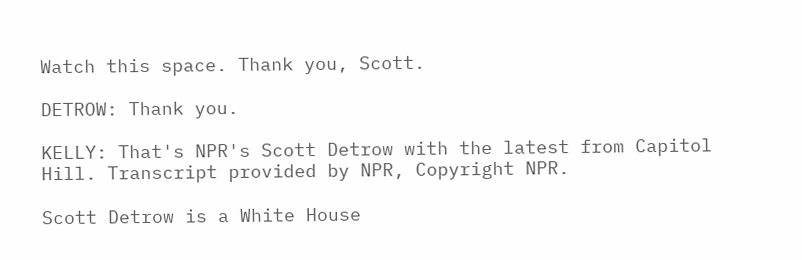Watch this space. Thank you, Scott.

DETROW: Thank you.

KELLY: That's NPR's Scott Detrow with the latest from Capitol Hill. Transcript provided by NPR, Copyright NPR.

Scott Detrow is a White House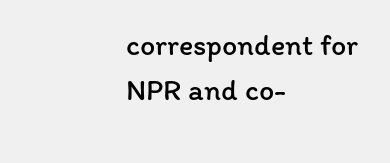correspondent for NPR and co-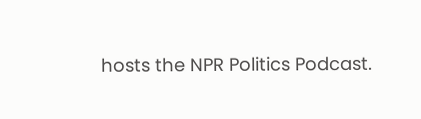hosts the NPR Politics Podcast.